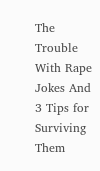The Trouble With Rape Jokes And 3 Tips for Surviving Them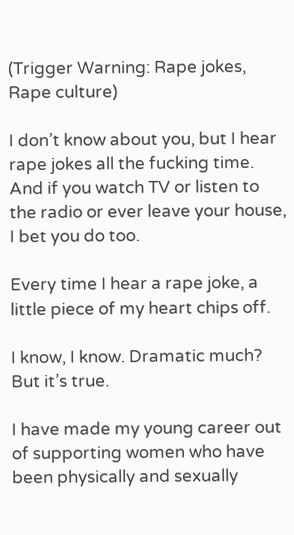(Trigger Warning: Rape jokes, Rape culture)

I don’t know about you, but I hear rape jokes all the fucking time. And if you watch TV or listen to the radio or ever leave your house, I bet you do too.

Every time I hear a rape joke, a little piece of my heart chips off.

I know, I know. Dramatic much? But it’s true.

I have made my young career out of supporting women who have been physically and sexually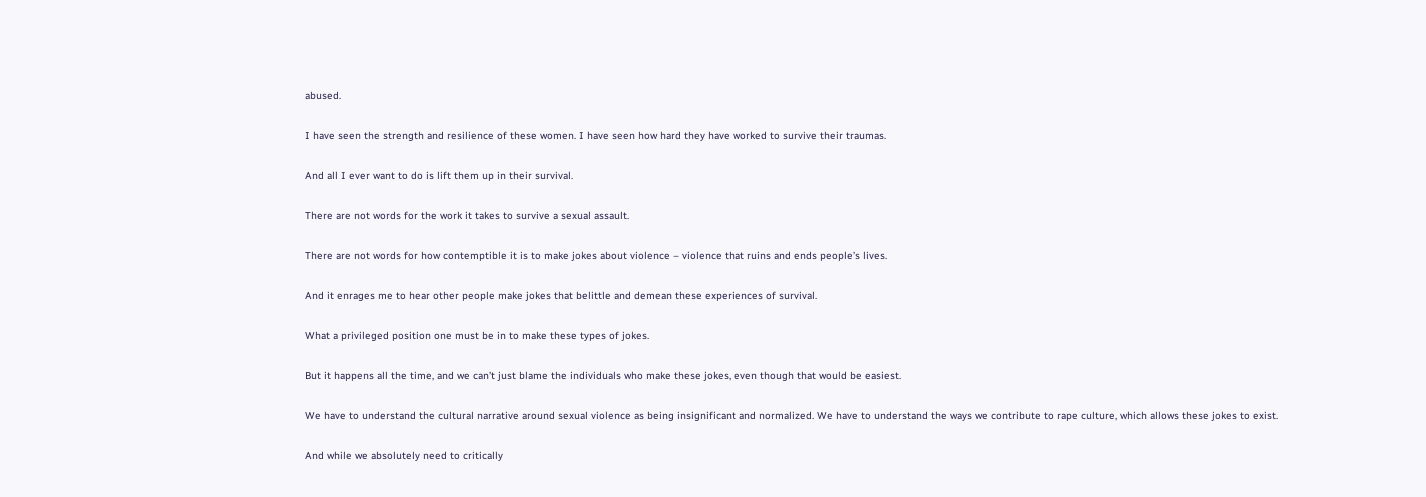abused.

I have seen the strength and resilience of these women. I have seen how hard they have worked to survive their traumas.

And all I ever want to do is lift them up in their survival.

There are not words for the work it takes to survive a sexual assault.

There are not words for how contemptible it is to make jokes about violence – violence that ruins and ends people’s lives.

And it enrages me to hear other people make jokes that belittle and demean these experiences of survival.

What a privileged position one must be in to make these types of jokes.

But it happens all the time, and we can’t just blame the individuals who make these jokes, even though that would be easiest.

We have to understand the cultural narrative around sexual violence as being insignificant and normalized. We have to understand the ways we contribute to rape culture, which allows these jokes to exist.

And while we absolutely need to critically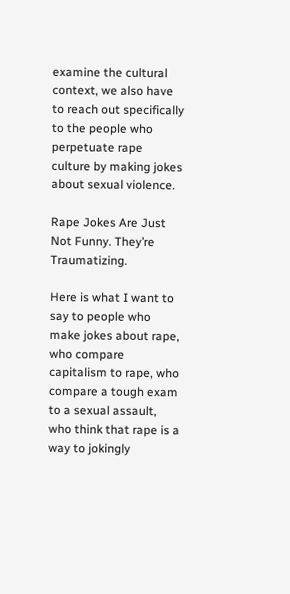examine the cultural context, we also have to reach out specifically to the people who perpetuate rape culture by making jokes about sexual violence.

Rape Jokes Are Just Not Funny. They’re Traumatizing.

Here is what I want to say to people who make jokes about rape, who compare capitalism to rape, who compare a tough exam to a sexual assault, who think that rape is a way to jokingly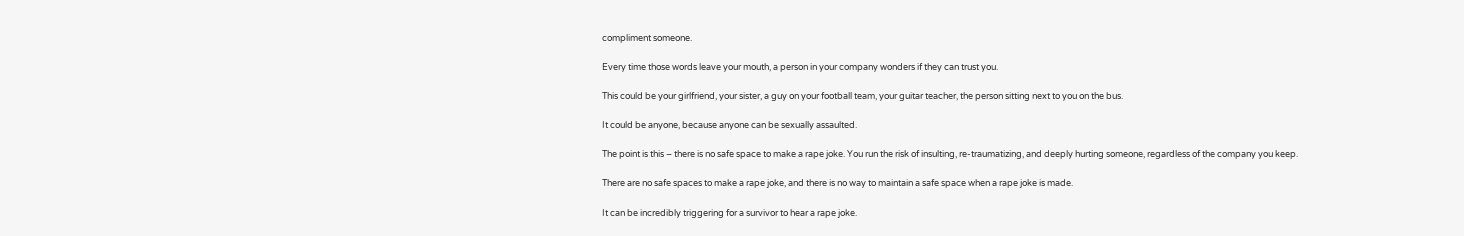compliment someone.

Every time those words leave your mouth, a person in your company wonders if they can trust you.

This could be your girlfriend, your sister, a guy on your football team, your guitar teacher, the person sitting next to you on the bus.

It could be anyone, because anyone can be sexually assaulted.

The point is this – there is no safe space to make a rape joke. You run the risk of insulting, re-traumatizing, and deeply hurting someone, regardless of the company you keep.

There are no safe spaces to make a rape joke, and there is no way to maintain a safe space when a rape joke is made.

It can be incredibly triggering for a survivor to hear a rape joke.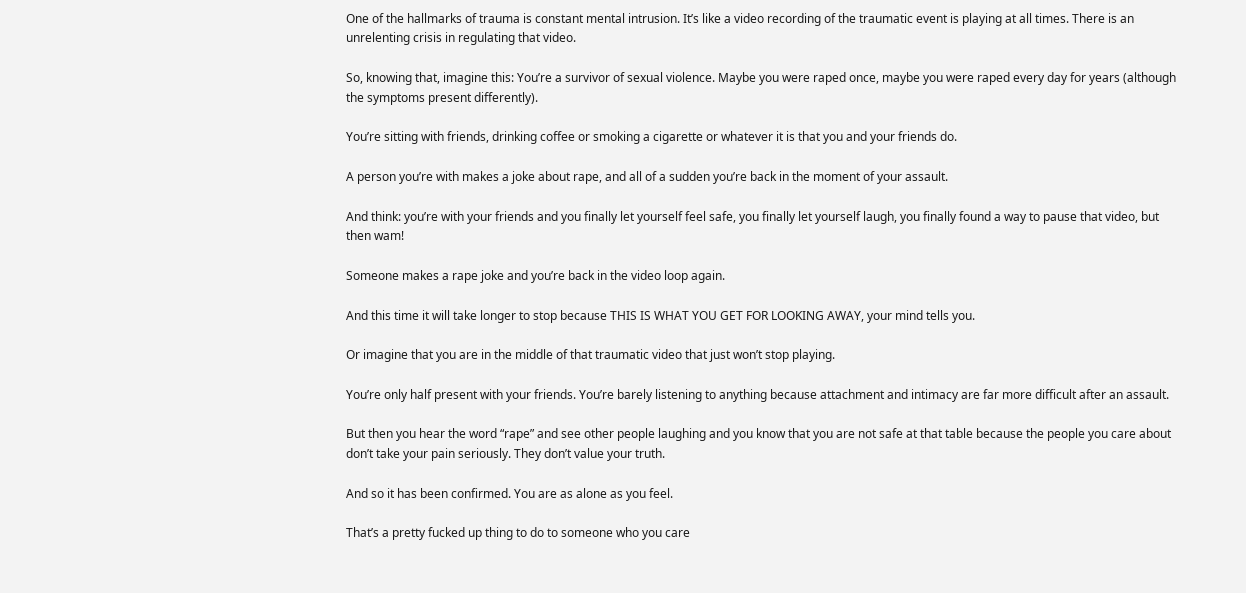One of the hallmarks of trauma is constant mental intrusion. It’s like a video recording of the traumatic event is playing at all times. There is an unrelenting crisis in regulating that video.

So, knowing that, imagine this: You’re a survivor of sexual violence. Maybe you were raped once, maybe you were raped every day for years (although the symptoms present differently).

You’re sitting with friends, drinking coffee or smoking a cigarette or whatever it is that you and your friends do.

A person you’re with makes a joke about rape, and all of a sudden you’re back in the moment of your assault.

And think: you’re with your friends and you finally let yourself feel safe, you finally let yourself laugh, you finally found a way to pause that video, but then wam!

Someone makes a rape joke and you’re back in the video loop again.

And this time it will take longer to stop because THIS IS WHAT YOU GET FOR LOOKING AWAY, your mind tells you.

Or imagine that you are in the middle of that traumatic video that just won’t stop playing.

You’re only half present with your friends. You’re barely listening to anything because attachment and intimacy are far more difficult after an assault.

But then you hear the word “rape” and see other people laughing and you know that you are not safe at that table because the people you care about don’t take your pain seriously. They don’t value your truth.

And so it has been confirmed. You are as alone as you feel.

That’s a pretty fucked up thing to do to someone who you care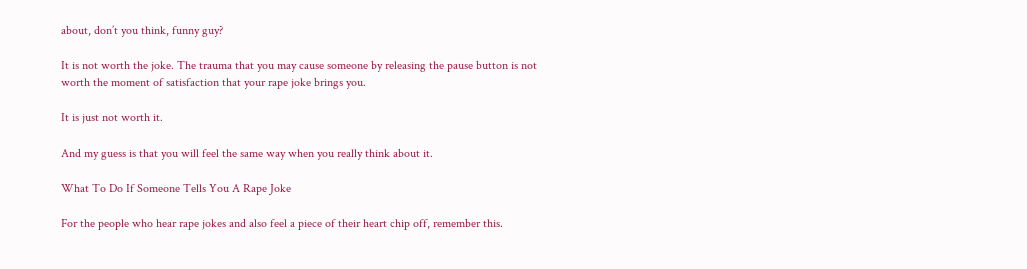about, don’t you think, funny guy?

It is not worth the joke. The trauma that you may cause someone by releasing the pause button is not worth the moment of satisfaction that your rape joke brings you.

It is just not worth it.

And my guess is that you will feel the same way when you really think about it.

What To Do If Someone Tells You A Rape Joke

For the people who hear rape jokes and also feel a piece of their heart chip off, remember this.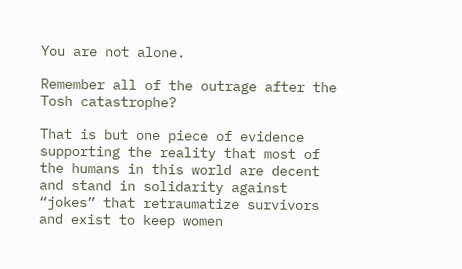You are not alone.

Remember all of the outrage after the Tosh catastrophe?

That is but one piece of evidence supporting the reality that most of the humans in this world are decent and stand in solidarity against “jokes” that retraumatize survivors and exist to keep women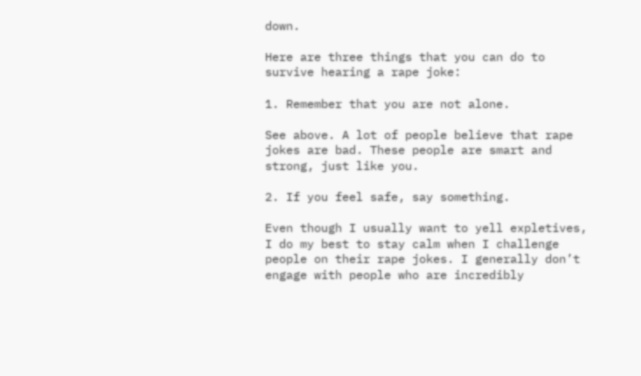down.

Here are three things that you can do to survive hearing a rape joke:

1. Remember that you are not alone.

See above. A lot of people believe that rape jokes are bad. These people are smart and strong, just like you.

2. If you feel safe, say something.

Even though I usually want to yell expletives, I do my best to stay calm when I challenge people on their rape jokes. I generally don’t engage with people who are incredibly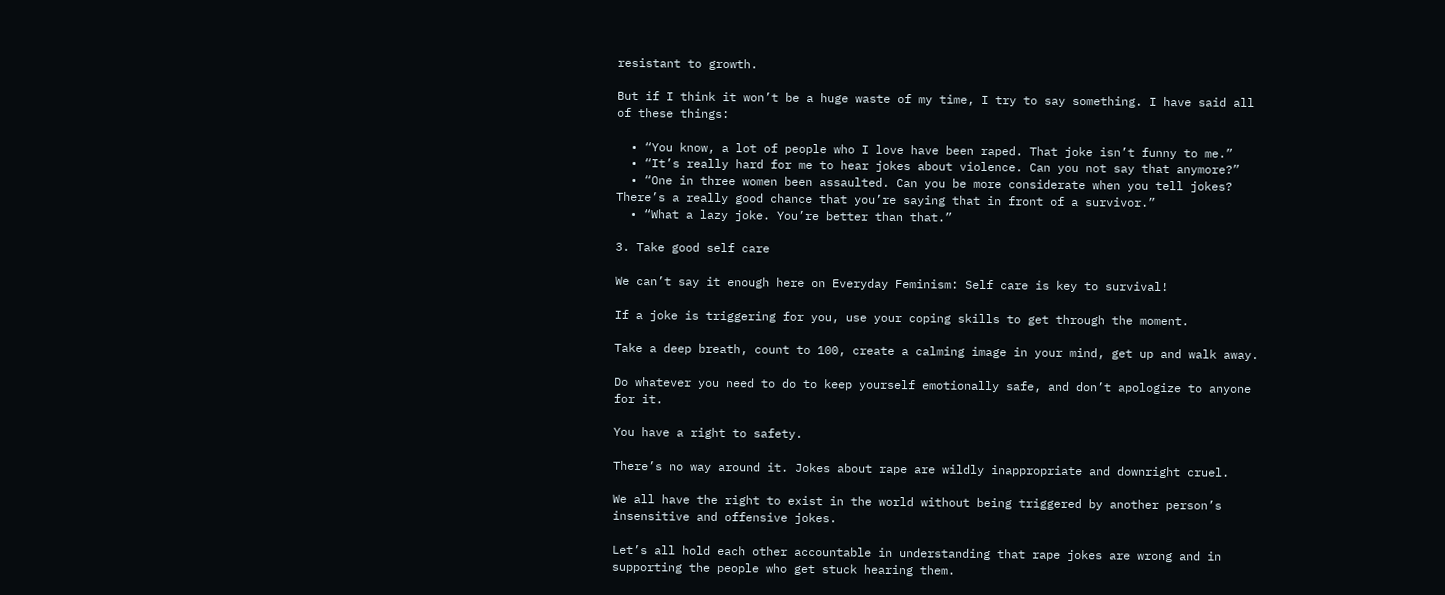resistant to growth.

But if I think it won’t be a huge waste of my time, I try to say something. I have said all of these things:

  • “You know, a lot of people who I love have been raped. That joke isn’t funny to me.”
  • “It’s really hard for me to hear jokes about violence. Can you not say that anymore?”
  • “One in three women been assaulted. Can you be more considerate when you tell jokes? There’s a really good chance that you’re saying that in front of a survivor.”
  • “What a lazy joke. You’re better than that.”

3. Take good self care

We can’t say it enough here on Everyday Feminism: Self care is key to survival!

If a joke is triggering for you, use your coping skills to get through the moment.

Take a deep breath, count to 100, create a calming image in your mind, get up and walk away.

Do whatever you need to do to keep yourself emotionally safe, and don’t apologize to anyone for it.

You have a right to safety.

There’s no way around it. Jokes about rape are wildly inappropriate and downright cruel.

We all have the right to exist in the world without being triggered by another person’s insensitive and offensive jokes.

Let’s all hold each other accountable in understanding that rape jokes are wrong and in supporting the people who get stuck hearing them.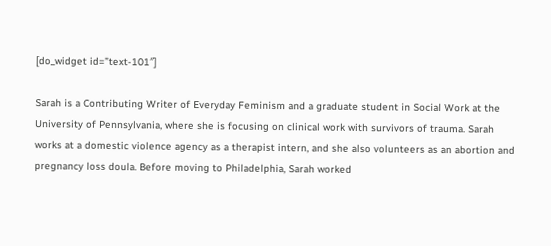[do_widget id=”text-101″]

Sarah is a Contributing Writer of Everyday Feminism and a graduate student in Social Work at the University of Pennsylvania, where she is focusing on clinical work with survivors of trauma. Sarah works at a domestic violence agency as a therapist intern, and she also volunteers as an abortion and pregnancy loss doula. Before moving to Philadelphia, Sarah worked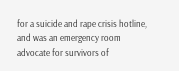for a suicide and rape crisis hotline, and was an emergency room advocate for survivors of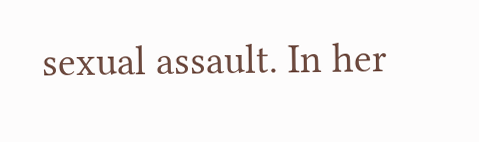sexual assault. In her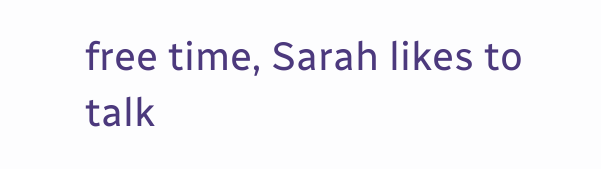free time, Sarah likes to talk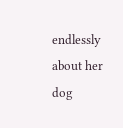endlessly about her dog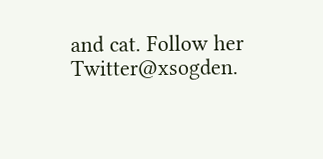and cat. Follow her Twitter@xsogden.